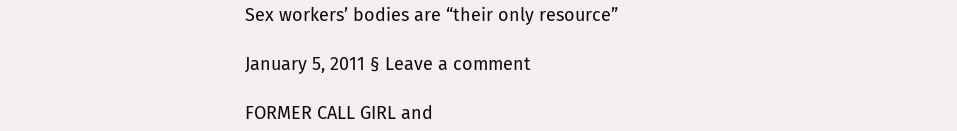Sex workers’ bodies are “their only resource”

January 5, 2011 § Leave a comment

FORMER CALL GIRL and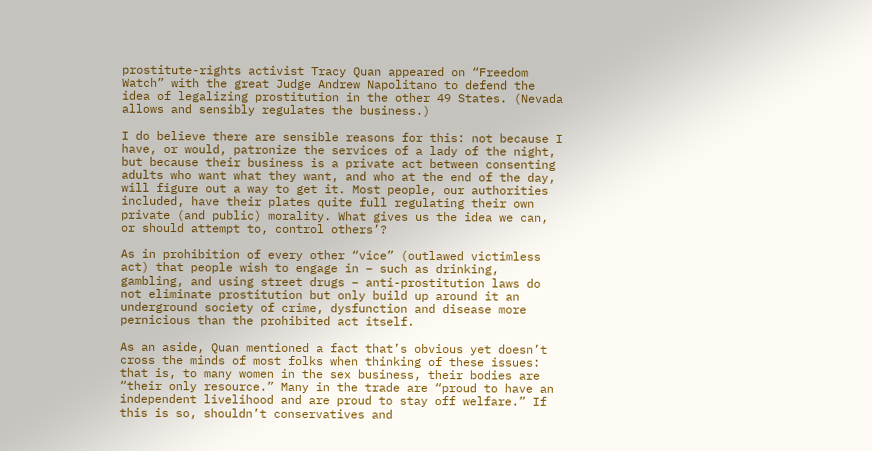prostitute-rights activist Tracy Quan appeared on “Freedom Watch” with the great Judge Andrew Napolitano to defend the idea of legalizing prostitution in the other 49 States. (Nevada allows and sensibly regulates the business.)

I do believe there are sensible reasons for this: not because I have, or would, patronize the services of a lady of the night, but because their business is a private act between consenting adults who want what they want, and who at the end of the day, will figure out a way to get it. Most people, our authorities included, have their plates quite full regulating their own private (and public) morality. What gives us the idea we can, or should attempt to, control others’?

As in prohibition of every other “vice” (outlawed victimless act) that people wish to engage in – such as drinking, gambling, and using street drugs – anti-prostitution laws do not eliminate prostitution but only build up around it an underground society of crime, dysfunction and disease more pernicious than the prohibited act itself.

As an aside, Quan mentioned a fact that’s obvious yet doesn’t cross the minds of most folks when thinking of these issues: that is, to many women in the sex business, their bodies are “their only resource.” Many in the trade are “proud to have an independent livelihood and are proud to stay off welfare.” If this is so, shouldn’t conservatives and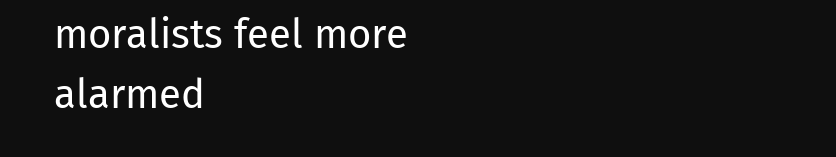moralists feel more alarmed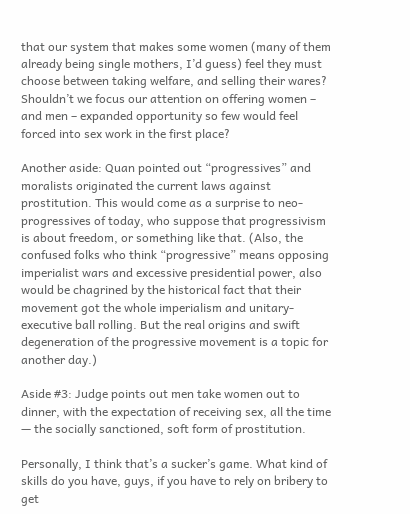that our system that makes some women (many of them already being single mothers, I’d guess) feel they must choose between taking welfare, and selling their wares? Shouldn’t we focus our attention on offering women – and men – expanded opportunity so few would feel forced into sex work in the first place?

Another aside: Quan pointed out “progressives” and moralists originated the current laws against prostitution. This would come as a surprise to neo-progressives of today, who suppose that progressivism is about freedom, or something like that. (Also, the confused folks who think “progressive” means opposing imperialist wars and excessive presidential power, also would be chagrined by the historical fact that their movement got the whole imperialism and unitary-executive ball rolling. But the real origins and swift degeneration of the progressive movement is a topic for another day.)

Aside #3: Judge points out men take women out to dinner, with the expectation of receiving sex, all the time — the socially sanctioned, soft form of prostitution.

Personally, I think that’s a sucker’s game. What kind of skills do you have, guys, if you have to rely on bribery to get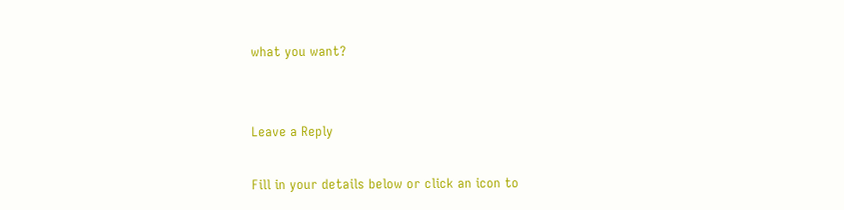what you want?


Leave a Reply

Fill in your details below or click an icon to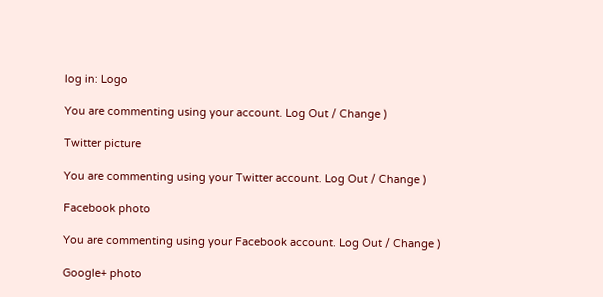log in: Logo

You are commenting using your account. Log Out / Change )

Twitter picture

You are commenting using your Twitter account. Log Out / Change )

Facebook photo

You are commenting using your Facebook account. Log Out / Change )

Google+ photo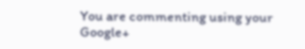You are commenting using your Google+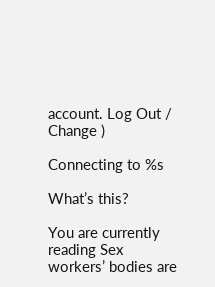account. Log Out / Change )

Connecting to %s

What’s this?

You are currently reading Sex workers’ bodies are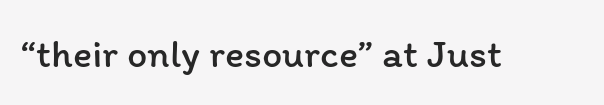“their only resource” at Just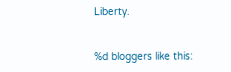Liberty.


%d bloggers like this: